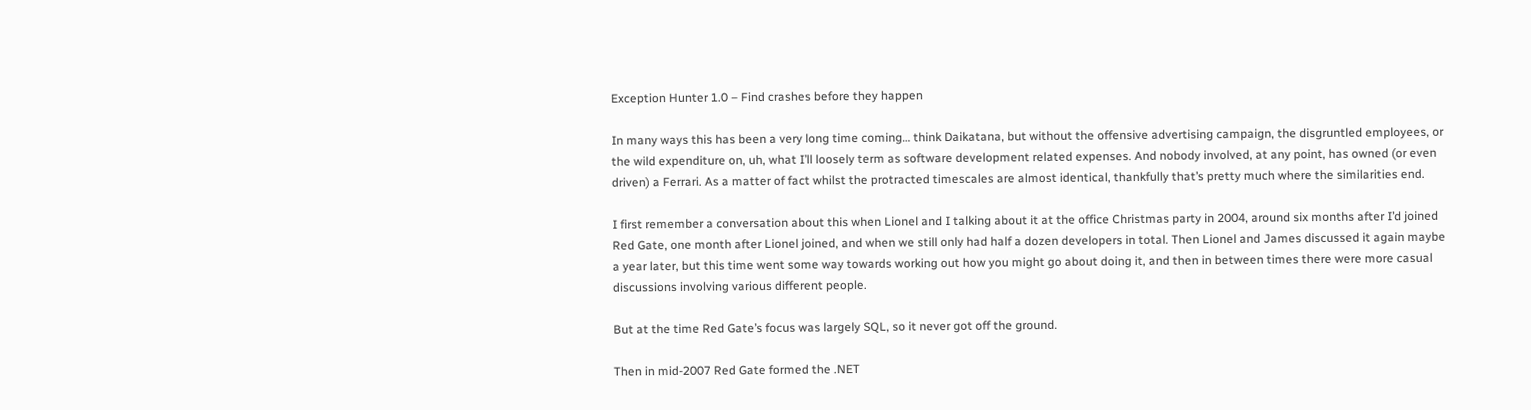Exception Hunter 1.0 – Find crashes before they happen

In many ways this has been a very long time coming… think Daikatana, but without the offensive advertising campaign, the disgruntled employees, or the wild expenditure on, uh, what I’ll loosely term as software development related expenses. And nobody involved, at any point, has owned (or even driven) a Ferrari. As a matter of fact whilst the protracted timescales are almost identical, thankfully that’s pretty much where the similarities end.

I first remember a conversation about this when Lionel and I talking about it at the office Christmas party in 2004, around six months after I’d joined Red Gate, one month after Lionel joined, and when we still only had half a dozen developers in total. Then Lionel and James discussed it again maybe a year later, but this time went some way towards working out how you might go about doing it, and then in between times there were more casual discussions involving various different people.

But at the time Red Gate’s focus was largely SQL, so it never got off the ground.

Then in mid-2007 Red Gate formed the .NET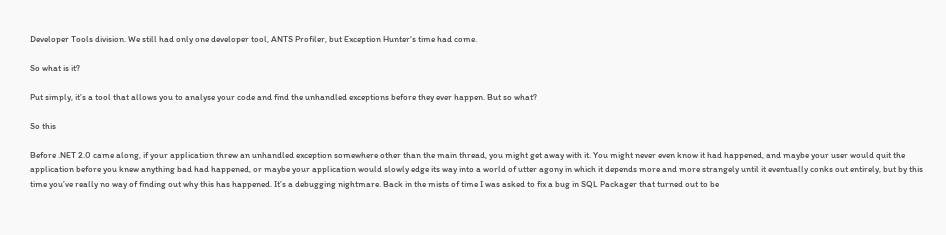Developer Tools division. We still had only one developer tool, ANTS Profiler, but Exception Hunter‘s time had come.

So what is it?

Put simply, it’s a tool that allows you to analyse your code and find the unhandled exceptions before they ever happen. But so what?

So this

Before .NET 2.0 came along, if your application threw an unhandled exception somewhere other than the main thread, you might get away with it. You might never even know it had happened, and maybe your user would quit the application before you knew anything bad had happened, or maybe your application would slowly edge its way into a world of utter agony in which it depends more and more strangely until it eventually conks out entirely, but by this time you’ve really no way of finding out why this has happened. It’s a debugging nightmare. Back in the mists of time I was asked to fix a bug in SQL Packager that turned out to be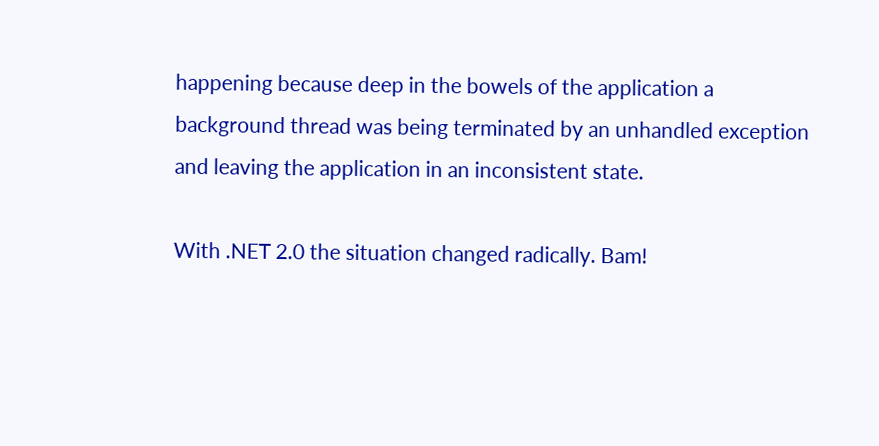happening because deep in the bowels of the application a background thread was being terminated by an unhandled exception and leaving the application in an inconsistent state.

With .NET 2.0 the situation changed radically. Bam!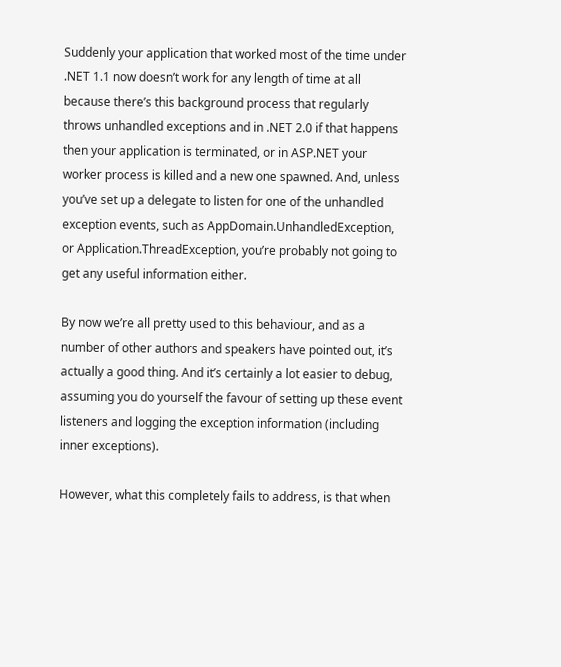Suddenly your application that worked most of the time under .NET 1.1 now doesn’t work for any length of time at all because there’s this background process that regularly throws unhandled exceptions and in .NET 2.0 if that happens then your application is terminated, or in ASP.NET your worker process is killed and a new one spawned. And, unless you’ve set up a delegate to listen for one of the unhandled exception events, such as AppDomain.UnhandledException, or Application.ThreadException, you’re probably not going to get any useful information either.

By now we’re all pretty used to this behaviour, and as a number of other authors and speakers have pointed out, it’s actually a good thing. And it’s certainly a lot easier to debug, assuming you do yourself the favour of setting up these event listeners and logging the exception information (including inner exceptions).

However, what this completely fails to address, is that when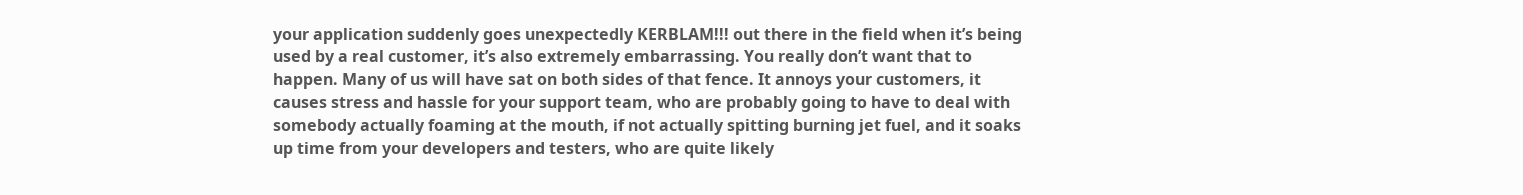your application suddenly goes unexpectedly KERBLAM!!! out there in the field when it’s being used by a real customer, it’s also extremely embarrassing. You really don’t want that to happen. Many of us will have sat on both sides of that fence. It annoys your customers, it causes stress and hassle for your support team, who are probably going to have to deal with somebody actually foaming at the mouth, if not actually spitting burning jet fuel, and it soaks up time from your developers and testers, who are quite likely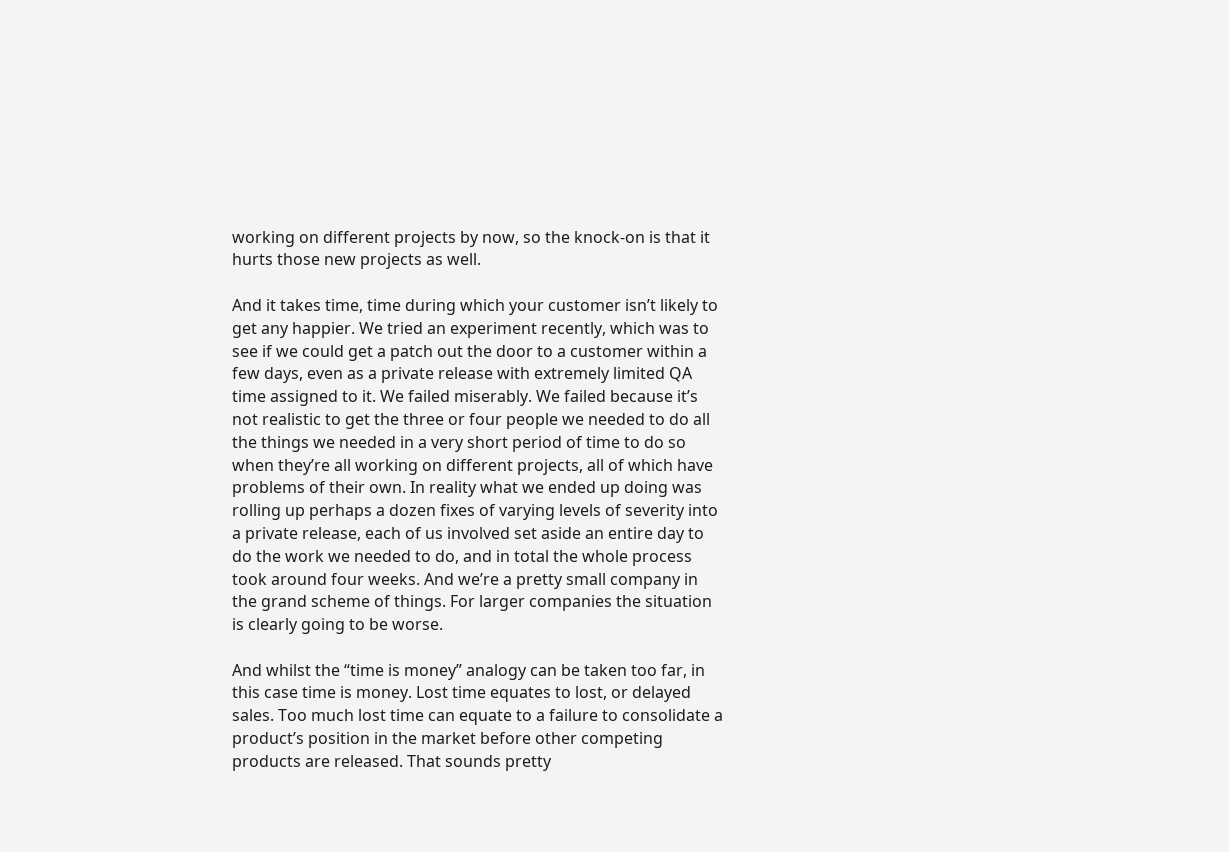working on different projects by now, so the knock-on is that it hurts those new projects as well.

And it takes time, time during which your customer isn’t likely to get any happier. We tried an experiment recently, which was to see if we could get a patch out the door to a customer within a few days, even as a private release with extremely limited QA time assigned to it. We failed miserably. We failed because it’s not realistic to get the three or four people we needed to do all the things we needed in a very short period of time to do so when they’re all working on different projects, all of which have problems of their own. In reality what we ended up doing was rolling up perhaps a dozen fixes of varying levels of severity into a private release, each of us involved set aside an entire day to do the work we needed to do, and in total the whole process took around four weeks. And we’re a pretty small company in the grand scheme of things. For larger companies the situation is clearly going to be worse.

And whilst the “time is money” analogy can be taken too far, in this case time is money. Lost time equates to lost, or delayed sales. Too much lost time can equate to a failure to consolidate a product’s position in the market before other competing products are released. That sounds pretty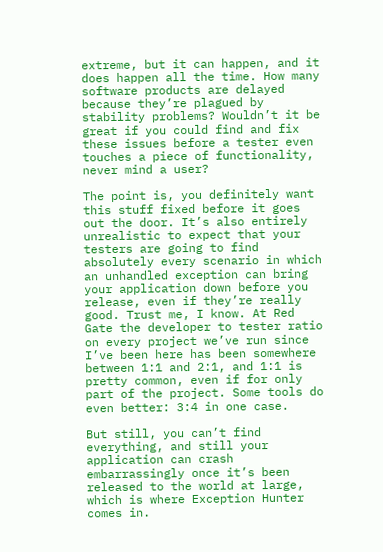extreme, but it can happen, and it does happen all the time. How many software products are delayed because they’re plagued by stability problems? Wouldn’t it be great if you could find and fix these issues before a tester even touches a piece of functionality, never mind a user?

The point is, you definitely want this stuff fixed before it goes out the door. It’s also entirely unrealistic to expect that your testers are going to find absolutely every scenario in which an unhandled exception can bring your application down before you release, even if they’re really good. Trust me, I know. At Red Gate the developer to tester ratio on every project we’ve run since I’ve been here has been somewhere between 1:1 and 2:1, and 1:1 is pretty common, even if for only part of the project. Some tools do even better: 3:4 in one case.

But still, you can’t find everything, and still your application can crash embarrassingly once it’s been released to the world at large, which is where Exception Hunter comes in.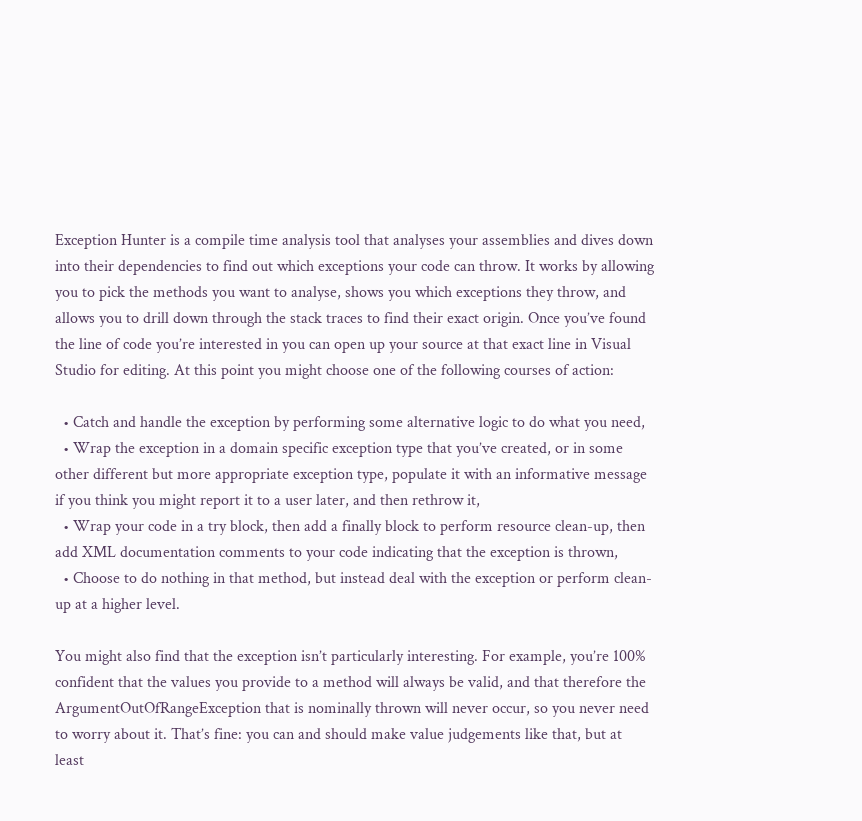Exception Hunter is a compile time analysis tool that analyses your assemblies and dives down into their dependencies to find out which exceptions your code can throw. It works by allowing you to pick the methods you want to analyse, shows you which exceptions they throw, and allows you to drill down through the stack traces to find their exact origin. Once you’ve found the line of code you’re interested in you can open up your source at that exact line in Visual Studio for editing. At this point you might choose one of the following courses of action:

  • Catch and handle the exception by performing some alternative logic to do what you need,
  • Wrap the exception in a domain specific exception type that you’ve created, or in some other different but more appropriate exception type, populate it with an informative message if you think you might report it to a user later, and then rethrow it,
  • Wrap your code in a try block, then add a finally block to perform resource clean-up, then add XML documentation comments to your code indicating that the exception is thrown,
  • Choose to do nothing in that method, but instead deal with the exception or perform clean-up at a higher level.

You might also find that the exception isn’t particularly interesting. For example, you’re 100% confident that the values you provide to a method will always be valid, and that therefore the ArgumentOutOfRangeException that is nominally thrown will never occur, so you never need to worry about it. That’s fine: you can and should make value judgements like that, but at least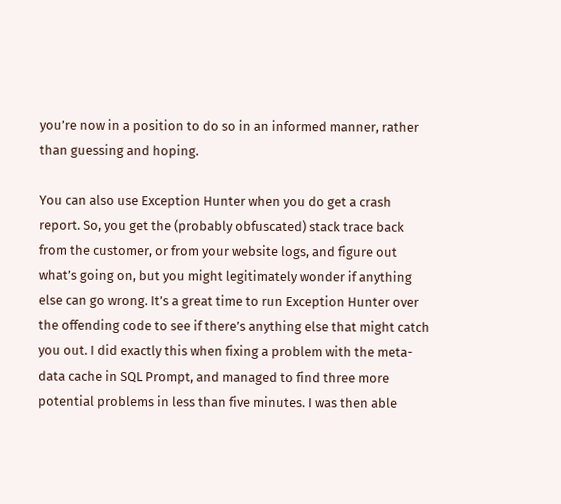you’re now in a position to do so in an informed manner, rather than guessing and hoping.

You can also use Exception Hunter when you do get a crash report. So, you get the (probably obfuscated) stack trace back from the customer, or from your website logs, and figure out what’s going on, but you might legitimately wonder if anything else can go wrong. It’s a great time to run Exception Hunter over the offending code to see if there’s anything else that might catch you out. I did exactly this when fixing a problem with the meta-data cache in SQL Prompt, and managed to find three more potential problems in less than five minutes. I was then able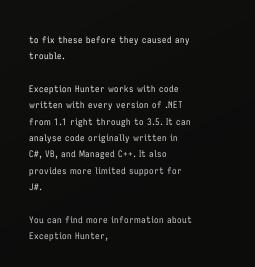to fix these before they caused any trouble.

Exception Hunter works with code written with every version of .NET from 1.1 right through to 3.5. It can analyse code originally written in C#, VB, and Managed C++. It also provides more limited support for J#.

You can find more information about Exception Hunter,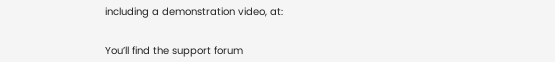including a demonstration video, at:


You’ll find the support forum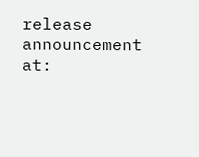release announcement at: